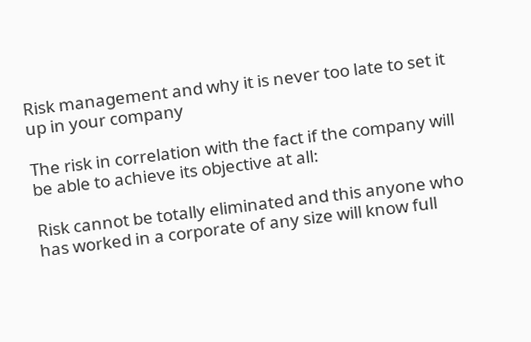Risk management and why it is never too late to set it up in your company

The risk in correlation with the fact if the company will be able to achieve its objective at all:

Risk cannot be totally eliminated and this anyone who has worked in a corporate of any size will know full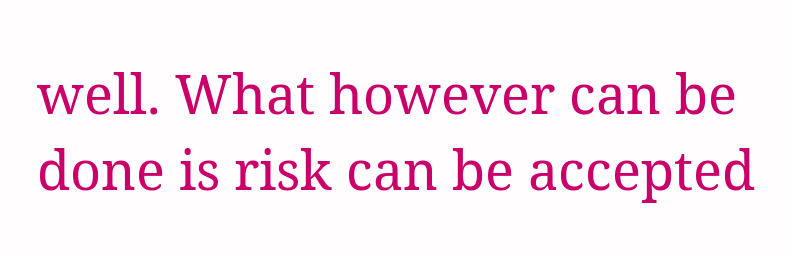well. What however can be done is risk can be accepted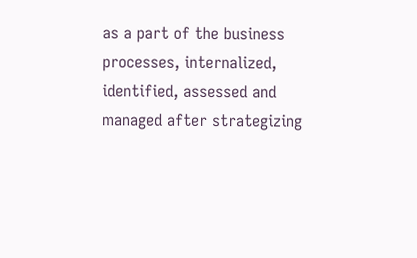as a part of the business processes, internalized, identified, assessed and managed after strategizing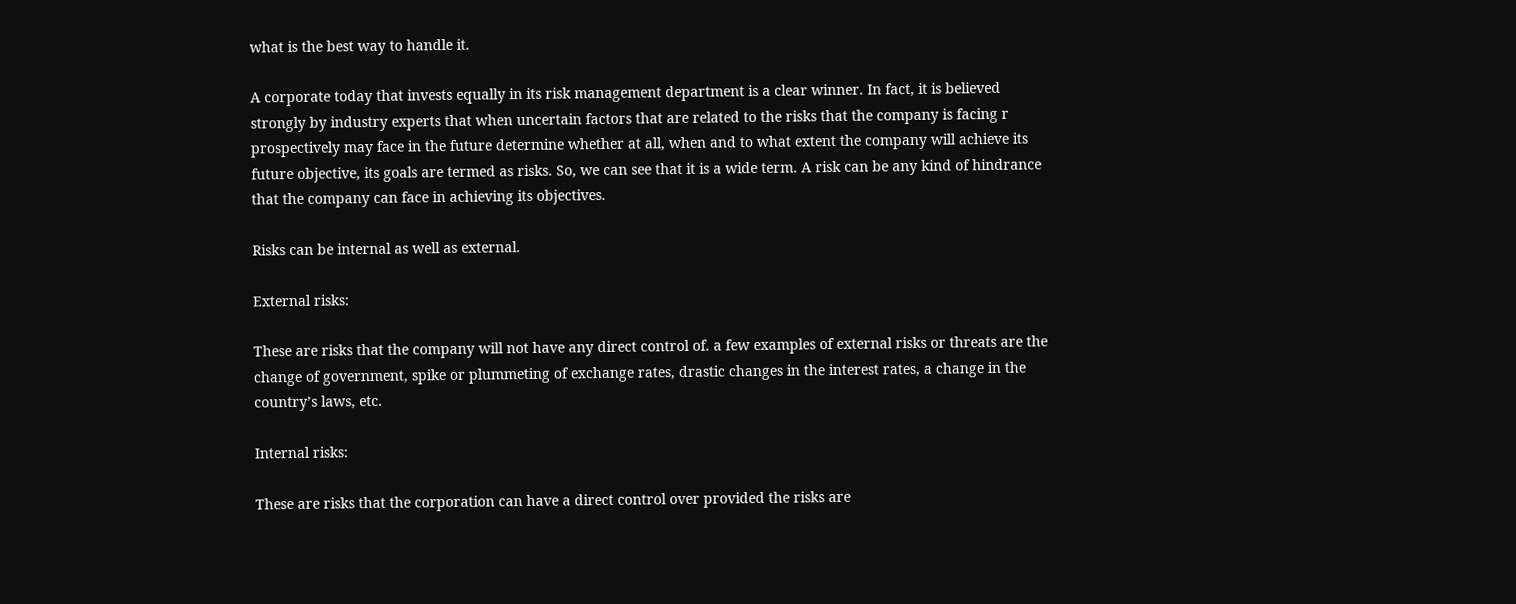what is the best way to handle it.

A corporate today that invests equally in its risk management department is a clear winner. In fact, it is believed strongly by industry experts that when uncertain factors that are related to the risks that the company is facing r prospectively may face in the future determine whether at all, when and to what extent the company will achieve its future objective, its goals are termed as risks. So, we can see that it is a wide term. A risk can be any kind of hindrance that the company can face in achieving its objectives.

Risks can be internal as well as external.

External risks:

These are risks that the company will not have any direct control of. a few examples of external risks or threats are the change of government, spike or plummeting of exchange rates, drastic changes in the interest rates, a change in the country’s laws, etc.

Internal risks:

These are risks that the corporation can have a direct control over provided the risks are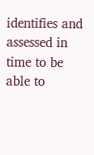identifies and assessed in time to be able to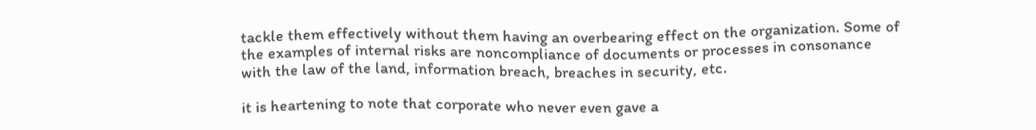tackle them effectively without them having an overbearing effect on the organization. Some of the examples of internal risks are noncompliance of documents or processes in consonance with the law of the land, information breach, breaches in security, etc.

it is heartening to note that corporate who never even gave a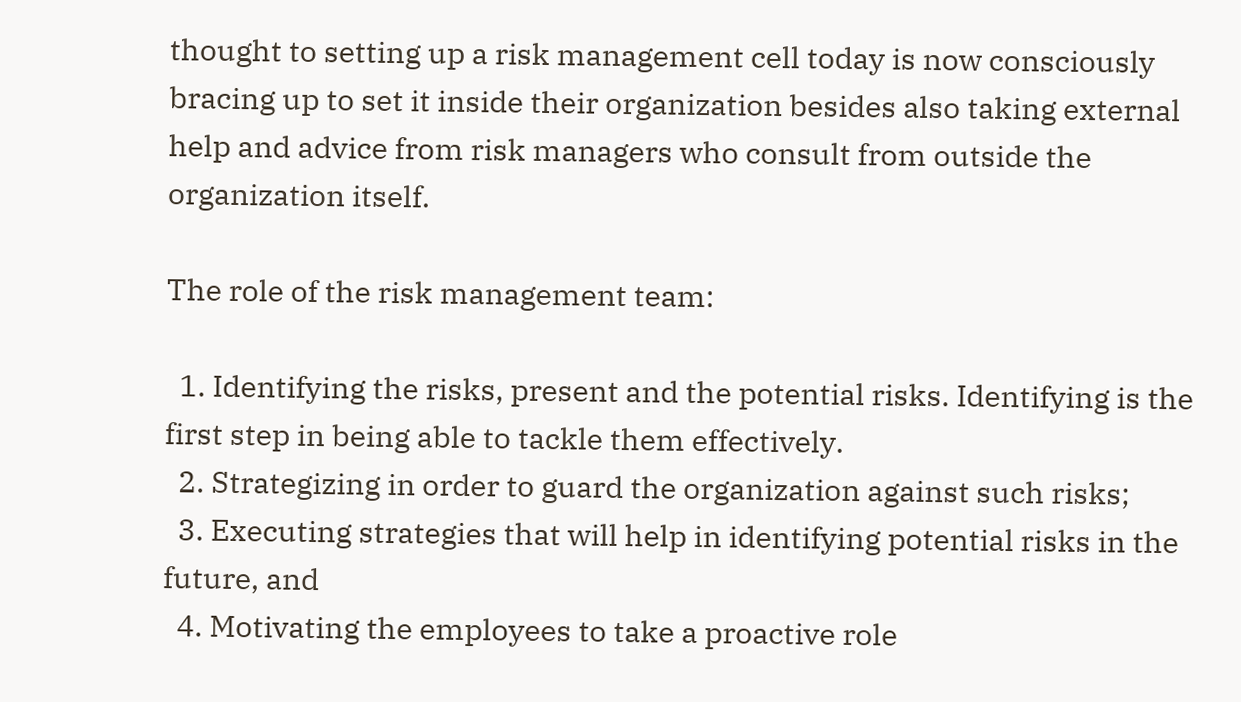thought to setting up a risk management cell today is now consciously bracing up to set it inside their organization besides also taking external help and advice from risk managers who consult from outside the organization itself.

The role of the risk management team:

  1. Identifying the risks, present and the potential risks. Identifying is the first step in being able to tackle them effectively.
  2. Strategizing in order to guard the organization against such risks;
  3. Executing strategies that will help in identifying potential risks in the future, and
  4. Motivating the employees to take a proactive role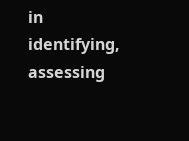in identifying, assessing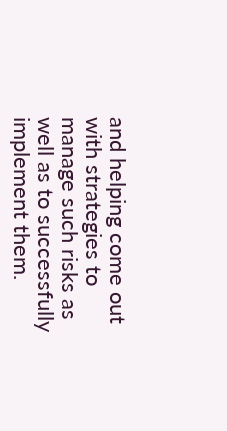and helping come out with strategies to manage such risks as well as to successfully implement them.